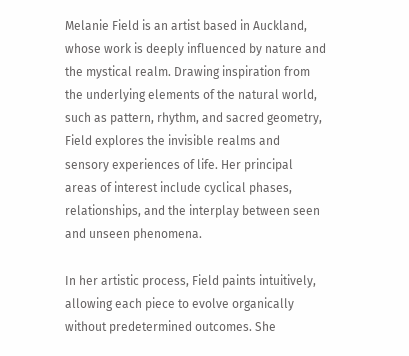Melanie Field is an artist based in Auckland, whose work is deeply influenced by nature and the mystical realm. Drawing inspiration from the underlying elements of the natural world, such as pattern, rhythm, and sacred geometry, Field explores the invisible realms and sensory experiences of life. Her principal areas of interest include cyclical phases, relationships, and the interplay between seen and unseen phenomena.

In her artistic process, Field paints intuitively, allowing each piece to evolve organically without predetermined outcomes. She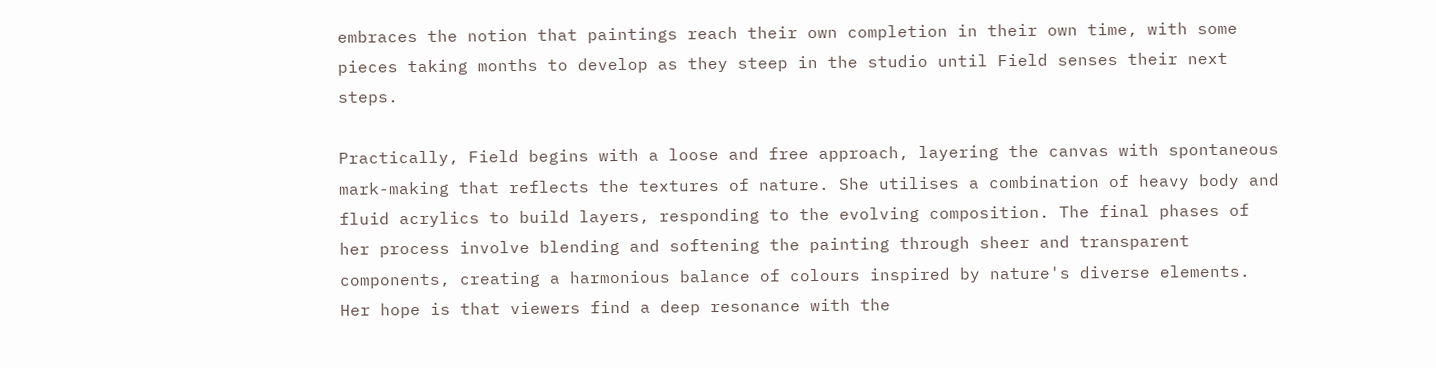embraces the notion that paintings reach their own completion in their own time, with some pieces taking months to develop as they steep in the studio until Field senses their next steps.

Practically, Field begins with a loose and free approach, layering the canvas with spontaneous mark-making that reflects the textures of nature. She utilises a combination of heavy body and fluid acrylics to build layers, responding to the evolving composition. The final phases of her process involve blending and softening the painting through sheer and transparent components, creating a harmonious balance of colours inspired by nature's diverse elements. Her hope is that viewers find a deep resonance with the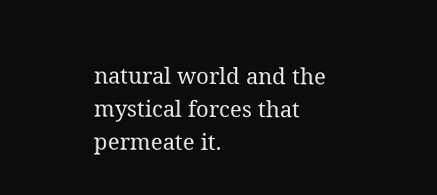natural world and the mystical forces that permeate it.